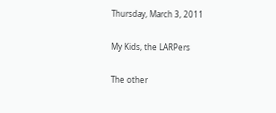Thursday, March 3, 2011

My Kids, the LARPers

The other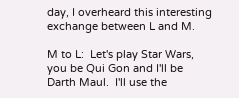day, I overheard this interesting exchange between L and M.

M to L:  Let's play Star Wars, you be Qui Gon and I'll be Darth Maul.  I'll use the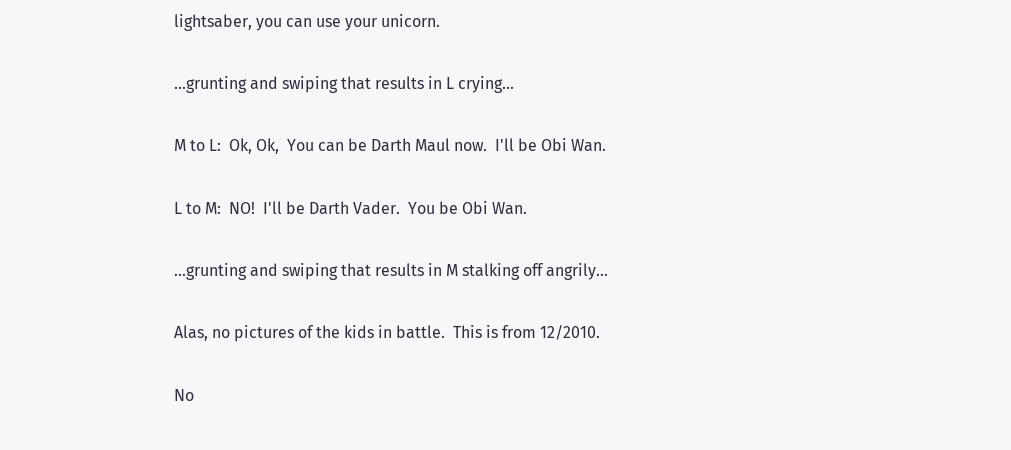lightsaber, you can use your unicorn.

...grunting and swiping that results in L crying...

M to L:  Ok, Ok,  You can be Darth Maul now.  I'll be Obi Wan.

L to M:  NO!  I'll be Darth Vader.  You be Obi Wan.

...grunting and swiping that results in M stalking off angrily...

Alas, no pictures of the kids in battle.  This is from 12/2010.

No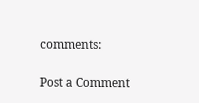comments:

Post a Comment